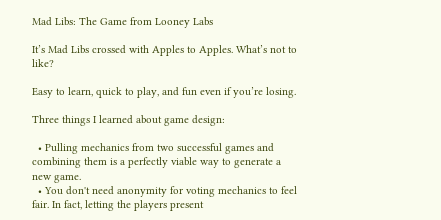Mad Libs: The Game from Looney Labs

It’s Mad Libs crossed with Apples to Apples. What’s not to like?

Easy to learn, quick to play, and fun even if you’re losing.

Three things I learned about game design:

  • Pulling mechanics from two successful games and combining them is a perfectly viable way to generate a new game.
  • You don't need anonymity for voting mechanics to feel fair. In fact, letting the players present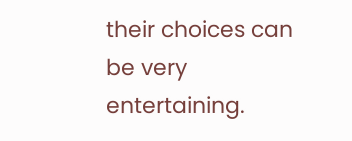their choices can be very entertaining.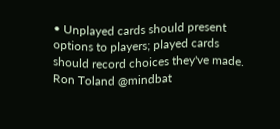• Unplayed cards should present options to players; played cards should record choices they've made.
Ron Toland @mindbat